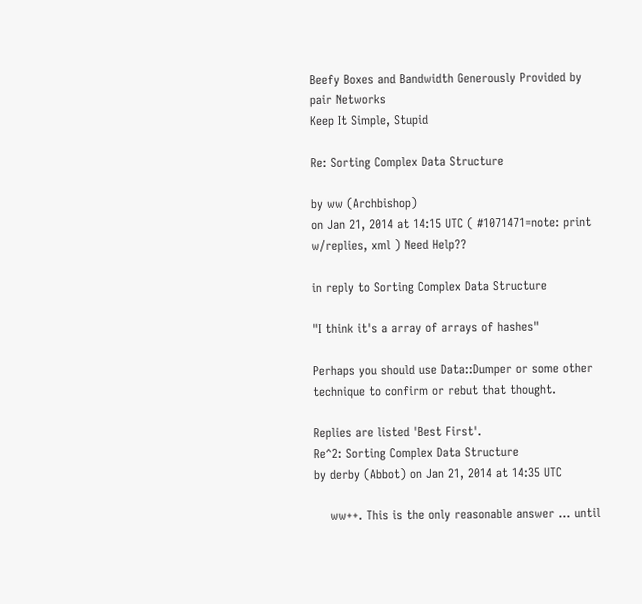Beefy Boxes and Bandwidth Generously Provided by pair Networks
Keep It Simple, Stupid

Re: Sorting Complex Data Structure

by ww (Archbishop)
on Jan 21, 2014 at 14:15 UTC ( #1071471=note: print w/replies, xml ) Need Help??

in reply to Sorting Complex Data Structure

"I think it's a array of arrays of hashes"

Perhaps you should use Data::Dumper or some other technique to confirm or rebut that thought.

Replies are listed 'Best First'.
Re^2: Sorting Complex Data Structure
by derby (Abbot) on Jan 21, 2014 at 14:35 UTC

    ww++. This is the only reasonable answer ... until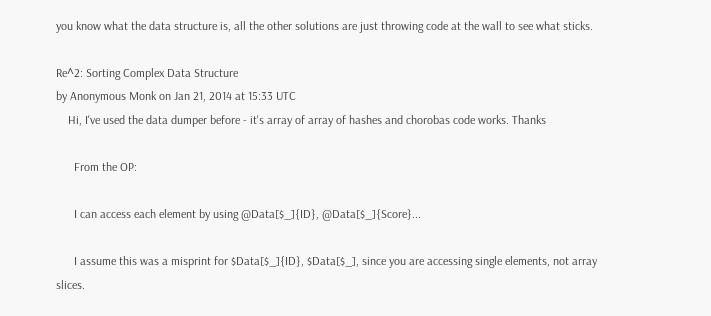you know what the data structure is, all the other solutions are just throwing code at the wall to see what sticks.

Re^2: Sorting Complex Data Structure
by Anonymous Monk on Jan 21, 2014 at 15:33 UTC
    Hi, I've used the data dumper before - it's array of array of hashes and chorobas code works. Thanks

      From the OP:

      I can access each element by using @Data[$_]{ID}, @Data[$_]{Score}...

      I assume this was a misprint for $Data[$_]{ID}, $Data[$_], since you are accessing single elements, not array slices.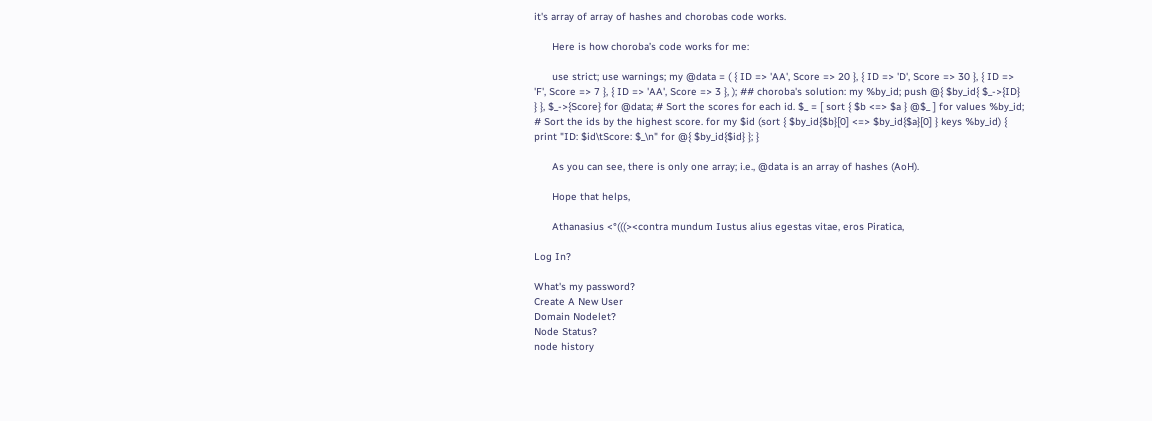it's array of array of hashes and chorobas code works.

      Here is how choroba’s code works for me:

      use strict; use warnings; my @data = ( { ID => 'AA', Score => 20 }, { ID => 'D', Score => 30 }, { ID => 'F', Score => 7 }, { ID => 'AA', Score => 3 }, ); ## choroba's solution: my %by_id; push @{ $by_id{ $_->{ID} } }, $_->{Score} for @data; # Sort the scores for each id. $_ = [ sort { $b <=> $a } @$_ ] for values %by_id; # Sort the ids by the highest score. for my $id (sort { $by_id{$b}[0] <=> $by_id{$a}[0] } keys %by_id) { print "ID: $id\tScore: $_\n" for @{ $by_id{$id} }; }

      As you can see, there is only one array; i.e., @data is an array of hashes (AoH).

      Hope that helps,

      Athanasius <°(((><contra mundum Iustus alius egestas vitae, eros Piratica,

Log In?

What's my password?
Create A New User
Domain Nodelet?
Node Status?
node history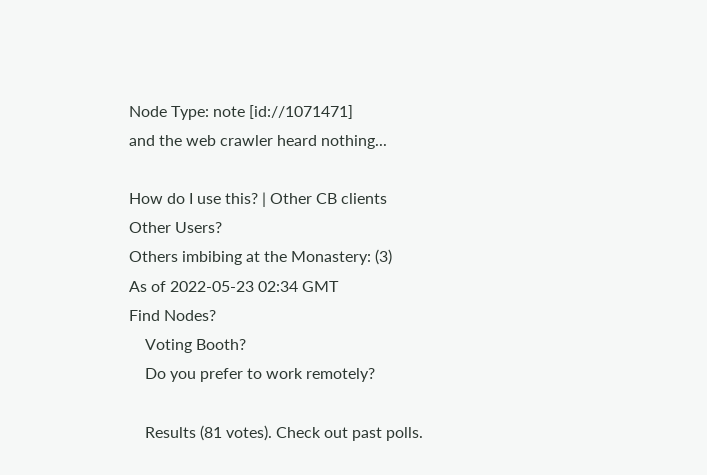Node Type: note [id://1071471]
and the web crawler heard nothing...

How do I use this? | Other CB clients
Other Users?
Others imbibing at the Monastery: (3)
As of 2022-05-23 02:34 GMT
Find Nodes?
    Voting Booth?
    Do you prefer to work remotely?

    Results (81 votes). Check out past polls.